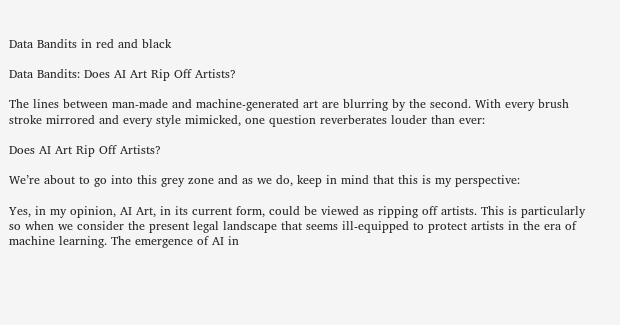Data Bandits in red and black

Data Bandits: Does AI Art Rip Off Artists?

The lines between man-made and machine-generated art are blurring by the second. With every brush stroke mirrored and every style mimicked, one question reverberates louder than ever:

Does AI Art Rip Off Artists?

We’re about to go into this grey zone and as we do, keep in mind that this is my perspective:

Yes, in my opinion, AI Art, in its current form, could be viewed as ripping off artists. This is particularly so when we consider the present legal landscape that seems ill-equipped to protect artists in the era of machine learning. The emergence of AI in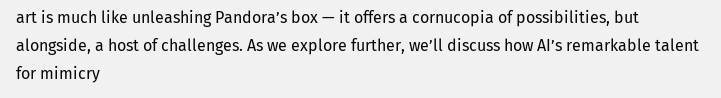art is much like unleashing Pandora’s box — it offers a cornucopia of possibilities, but alongside, a host of challenges. As we explore further, we’ll discuss how AI’s remarkable talent for mimicry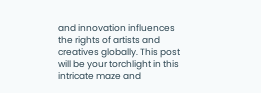and innovation influences the rights of artists and creatives globally. This post will be your torchlight in this intricate maze and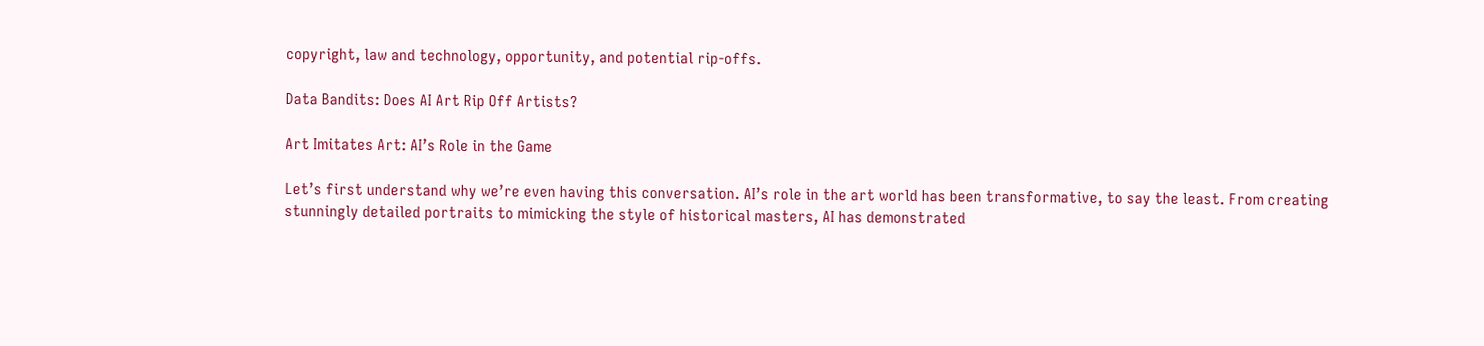copyright, law and technology, opportunity, and potential rip-offs.

Data Bandits: Does AI Art Rip Off Artists?

Art Imitates Art: AI’s Role in the Game

Let’s first understand why we’re even having this conversation. AI’s role in the art world has been transformative, to say the least. From creating stunningly detailed portraits to mimicking the style of historical masters, AI has demonstrated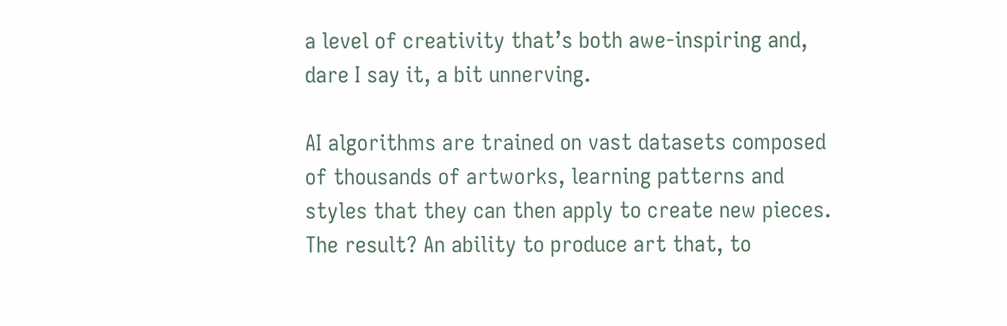a level of creativity that’s both awe-inspiring and, dare I say it, a bit unnerving.

AI algorithms are trained on vast datasets composed of thousands of artworks, learning patterns and styles that they can then apply to create new pieces. The result? An ability to produce art that, to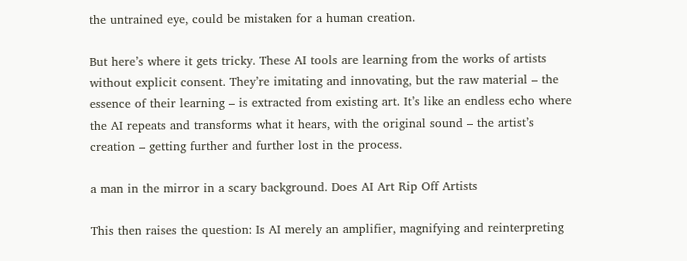the untrained eye, could be mistaken for a human creation.

But here’s where it gets tricky. These AI tools are learning from the works of artists without explicit consent. They’re imitating and innovating, but the raw material – the essence of their learning – is extracted from existing art. It’s like an endless echo where the AI repeats and transforms what it hears, with the original sound – the artist’s creation – getting further and further lost in the process.

a man in the mirror in a scary background. Does AI Art Rip Off Artists

This then raises the question: Is AI merely an amplifier, magnifying and reinterpreting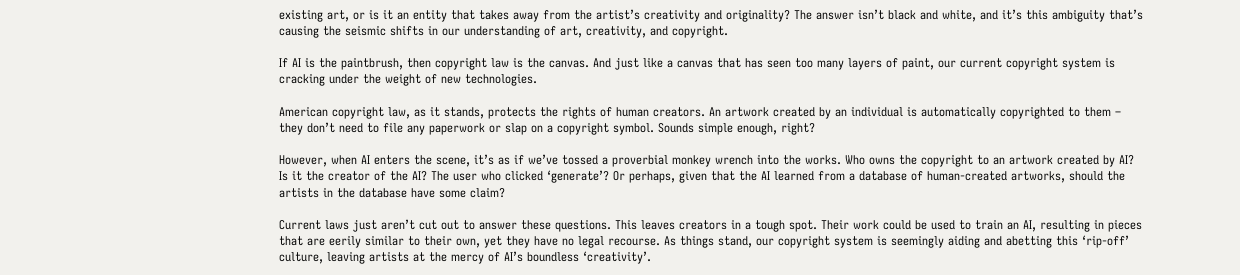existing art, or is it an entity that takes away from the artist’s creativity and originality? The answer isn’t black and white, and it’s this ambiguity that’s causing the seismic shifts in our understanding of art, creativity, and copyright.

If AI is the paintbrush, then copyright law is the canvas. And just like a canvas that has seen too many layers of paint, our current copyright system is cracking under the weight of new technologies.

American copyright law, as it stands, protects the rights of human creators. An artwork created by an individual is automatically copyrighted to them – they don’t need to file any paperwork or slap on a copyright symbol. Sounds simple enough, right?

However, when AI enters the scene, it’s as if we’ve tossed a proverbial monkey wrench into the works. Who owns the copyright to an artwork created by AI? Is it the creator of the AI? The user who clicked ‘generate’? Or perhaps, given that the AI learned from a database of human-created artworks, should the artists in the database have some claim?

Current laws just aren’t cut out to answer these questions. This leaves creators in a tough spot. Their work could be used to train an AI, resulting in pieces that are eerily similar to their own, yet they have no legal recourse. As things stand, our copyright system is seemingly aiding and abetting this ‘rip-off’ culture, leaving artists at the mercy of AI’s boundless ‘creativity’.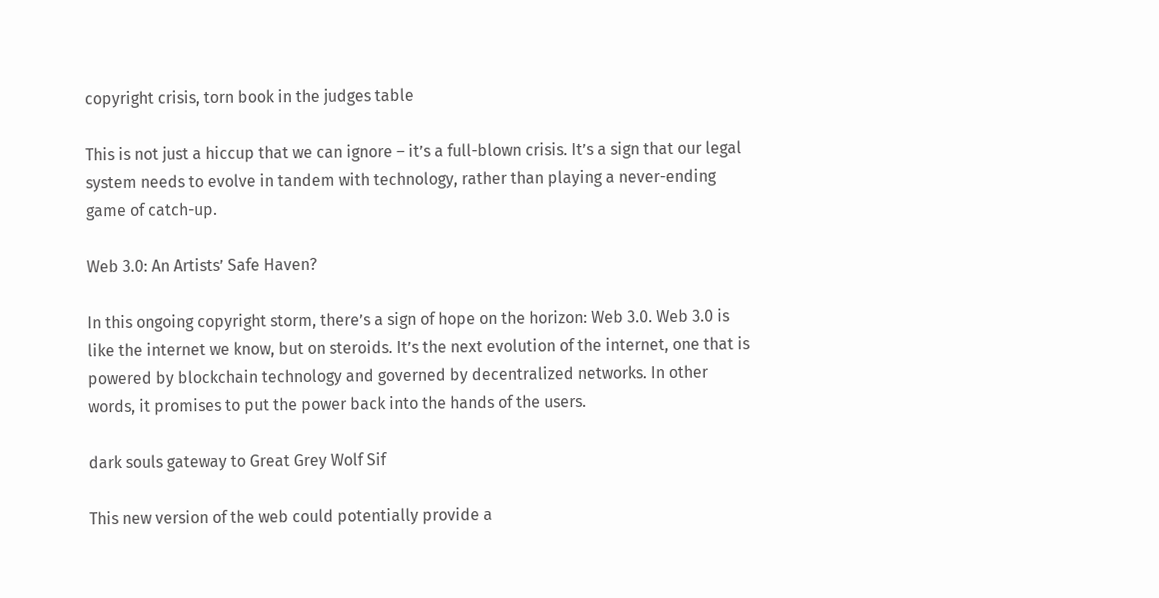copyright crisis, torn book in the judges table

This is not just a hiccup that we can ignore – it’s a full-blown crisis. It’s a sign that our legal system needs to evolve in tandem with technology, rather than playing a never-ending game of catch-up.

Web 3.0: An Artists’ Safe Haven?

In this ongoing copyright storm, there’s a sign of hope on the horizon: Web 3.0. Web 3.0 is like the internet we know, but on steroids. It’s the next evolution of the internet, one that is powered by blockchain technology and governed by decentralized networks. In other words, it promises to put the power back into the hands of the users.

dark souls gateway to Great Grey Wolf Sif

This new version of the web could potentially provide a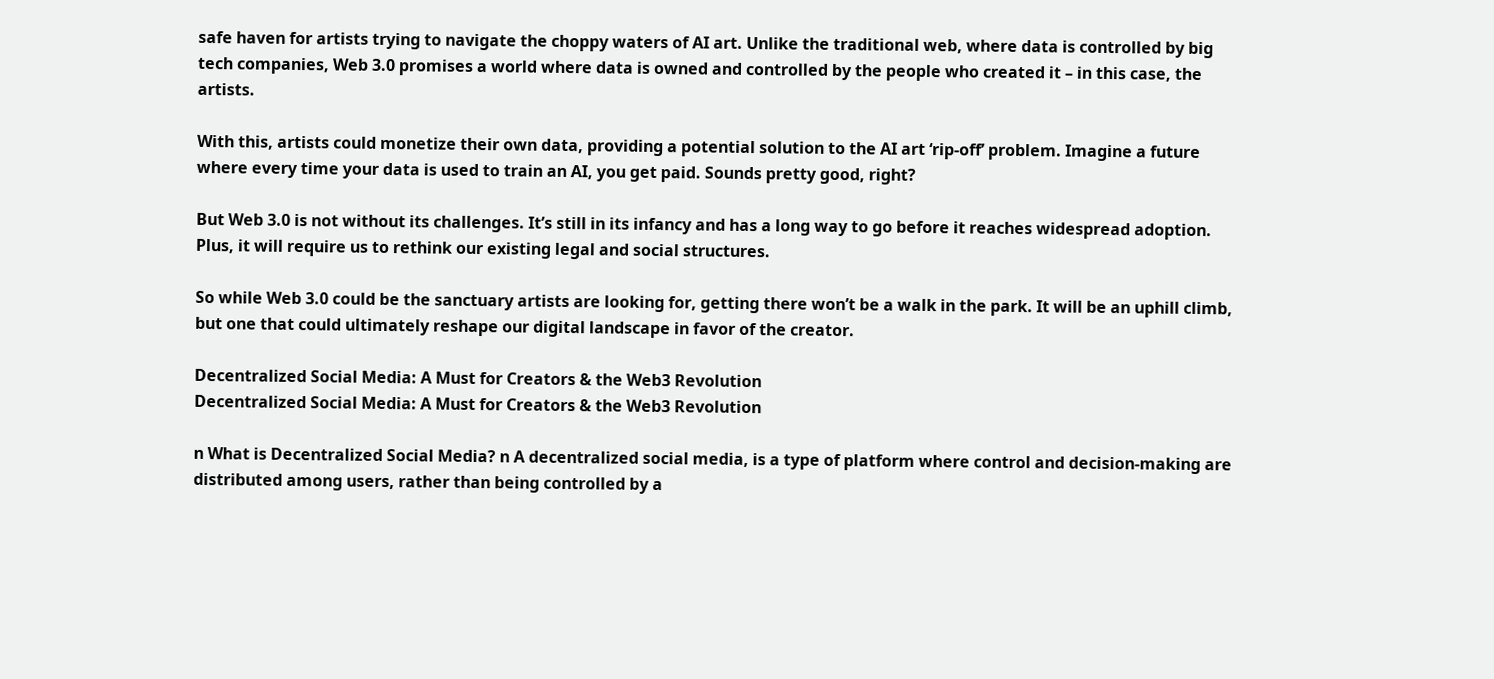safe haven for artists trying to navigate the choppy waters of AI art. Unlike the traditional web, where data is controlled by big tech companies, Web 3.0 promises a world where data is owned and controlled by the people who created it – in this case, the artists.

With this, artists could monetize their own data, providing a potential solution to the AI art ‘rip-off’ problem. Imagine a future where every time your data is used to train an AI, you get paid. Sounds pretty good, right?

But Web 3.0 is not without its challenges. It’s still in its infancy and has a long way to go before it reaches widespread adoption. Plus, it will require us to rethink our existing legal and social structures.

So while Web 3.0 could be the sanctuary artists are looking for, getting there won’t be a walk in the park. It will be an uphill climb, but one that could ultimately reshape our digital landscape in favor of the creator.

Decentralized Social Media: A Must for Creators & the Web3 Revolution
Decentralized Social Media: A Must for Creators & the Web3 Revolution

n What is Decentralized Social Media? n A decentralized social media, is a type of platform where control and decision-making are distributed among users, rather than being controlled by a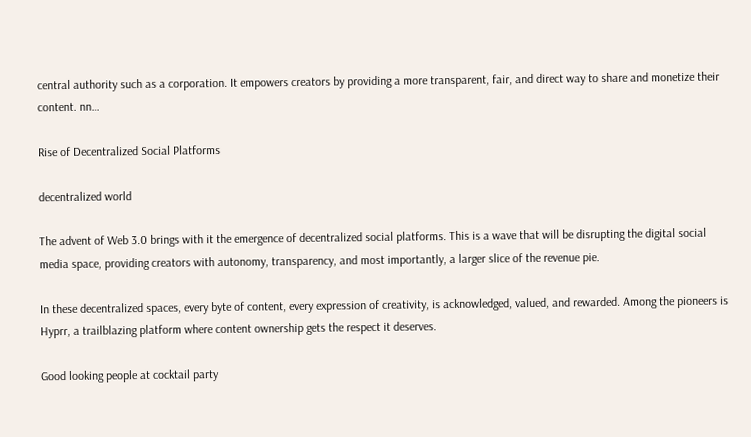central authority such as a corporation. It empowers creators by providing a more transparent, fair, and direct way to share and monetize their content. nn…

Rise of Decentralized Social Platforms

decentralized world

The advent of Web 3.0 brings with it the emergence of decentralized social platforms. This is a wave that will be disrupting the digital social media space, providing creators with autonomy, transparency, and most importantly, a larger slice of the revenue pie.

In these decentralized spaces, every byte of content, every expression of creativity, is acknowledged, valued, and rewarded. Among the pioneers is Hyprr, a trailblazing platform where content ownership gets the respect it deserves.

Good looking people at cocktail party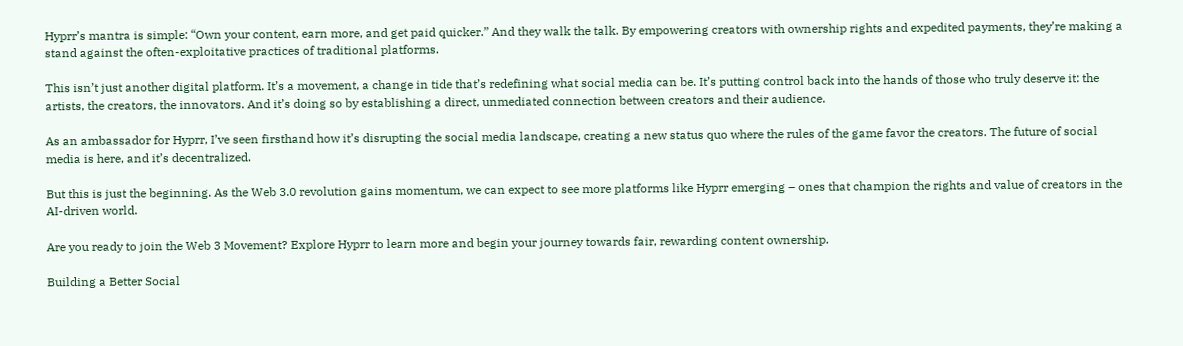Hyprr’s mantra is simple: “Own your content, earn more, and get paid quicker.” And they walk the talk. By empowering creators with ownership rights and expedited payments, they’re making a stand against the often-exploitative practices of traditional platforms.

This isn’t just another digital platform. It’s a movement, a change in tide that’s redefining what social media can be. It’s putting control back into the hands of those who truly deserve it: the artists, the creators, the innovators. And it’s doing so by establishing a direct, unmediated connection between creators and their audience.

As an ambassador for Hyprr, I’ve seen firsthand how it’s disrupting the social media landscape, creating a new status quo where the rules of the game favor the creators. The future of social media is here, and it’s decentralized.

But this is just the beginning. As the Web 3.0 revolution gains momentum, we can expect to see more platforms like Hyprr emerging – ones that champion the rights and value of creators in the AI-driven world.

Are you ready to join the Web 3 Movement? Explore Hyprr to learn more and begin your journey towards fair, rewarding content ownership.

Building a Better Social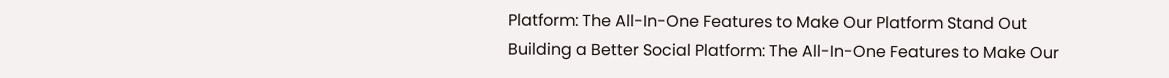Platform: The All-In-One Features to Make Our Platform Stand Out
Building a Better Social Platform: The All-In-One Features to Make Our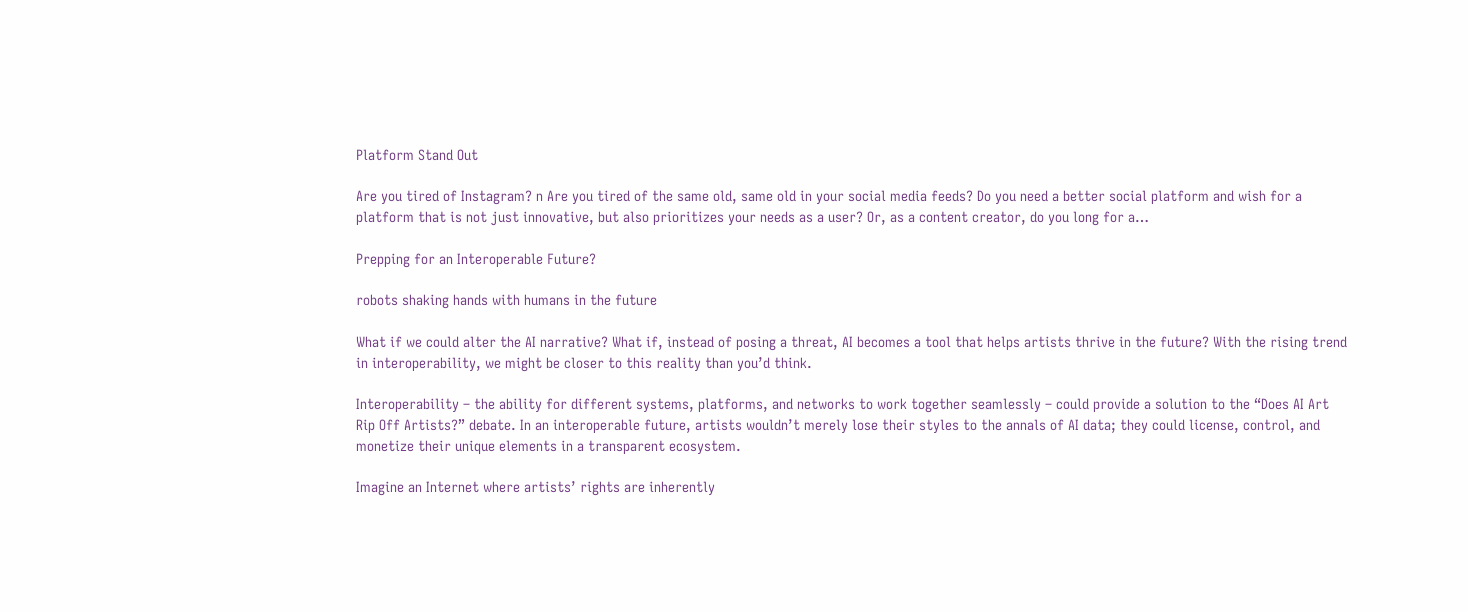Platform Stand Out

Are you tired of Instagram? n Are you tired of the same old, same old in your social media feeds? Do you need a better social platform and wish for a platform that is not just innovative, but also prioritizes your needs as a user? Or, as a content creator, do you long for a…

Prepping for an Interoperable Future?

robots shaking hands with humans in the future

What if we could alter the AI narrative? What if, instead of posing a threat, AI becomes a tool that helps artists thrive in the future? With the rising trend in interoperability, we might be closer to this reality than you’d think.

Interoperability – the ability for different systems, platforms, and networks to work together seamlessly – could provide a solution to the “Does AI Art Rip Off Artists?” debate. In an interoperable future, artists wouldn’t merely lose their styles to the annals of AI data; they could license, control, and monetize their unique elements in a transparent ecosystem.

Imagine an Internet where artists’ rights are inherently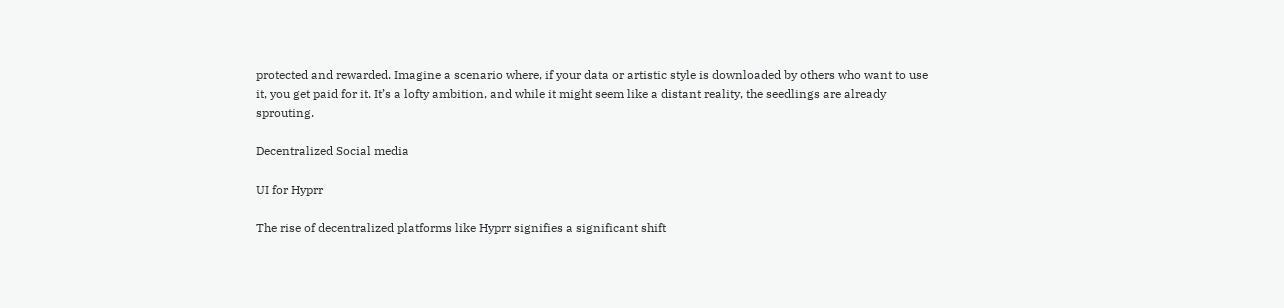protected and rewarded. Imagine a scenario where, if your data or artistic style is downloaded by others who want to use it, you get paid for it. It’s a lofty ambition, and while it might seem like a distant reality, the seedlings are already sprouting.

Decentralized Social media

UI for Hyprr

The rise of decentralized platforms like Hyprr signifies a significant shift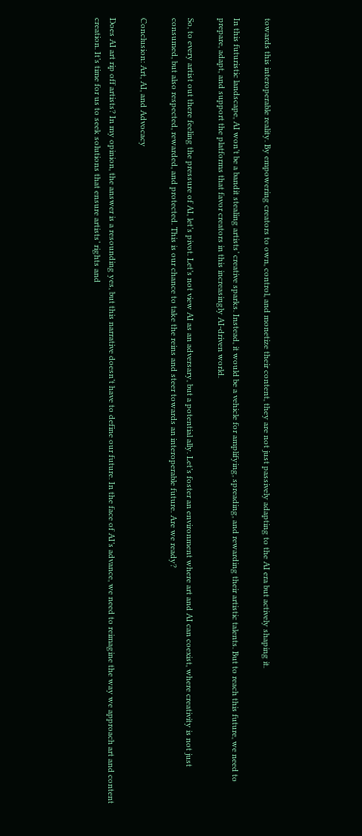towards this interoperable reality. By empowering creators to own, control, and monetize their content, they are not just passively adapting to the AI era but actively shaping it.

In this futuristic landscape, AI won’t be a bandit stealing artists’ creative sparks. Instead, it would be a vehicle for amplifying, spreading, and rewarding their artistic talents. But to reach this future, we need to prepare, adapt, and support the platforms that favor creators in this increasingly AI-driven world.

So, to every artist out there feeling the pressure of AI, let’s pivot. Let’s not view AI as an adversary, but a potential ally. Let’s foster an environment where art and AI can coexist, where creativity is not just consumed, but also respected, rewarded, and protected. This is our chance to take the reins and steer towards an interoperable future. Are we ready?

Conclusion: Art, AI, and Advocacy

Does AI art rip off artists? In my opinion, the answer is a resounding yes, but this narrative doesn’t have to define our future. In the face of AI’s advance, we need to reimagine the way we approach art and content creation. It’s time for us to seek solutions that ensure artists’ rights and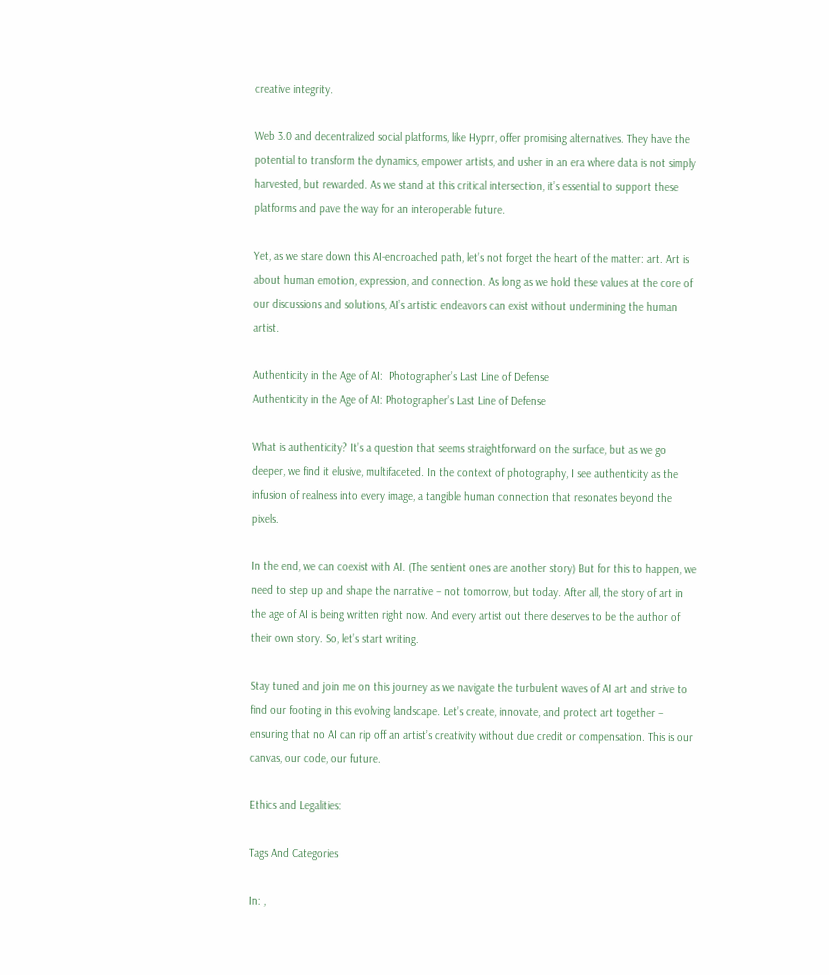creative integrity.

Web 3.0 and decentralized social platforms, like Hyprr, offer promising alternatives. They have the potential to transform the dynamics, empower artists, and usher in an era where data is not simply harvested, but rewarded. As we stand at this critical intersection, it’s essential to support these platforms and pave the way for an interoperable future.

Yet, as we stare down this AI-encroached path, let’s not forget the heart of the matter: art. Art is about human emotion, expression, and connection. As long as we hold these values at the core of our discussions and solutions, AI’s artistic endeavors can exist without undermining the human artist.

Authenticity in the Age of AI:  Photographer’s Last Line of Defense
Authenticity in the Age of AI: Photographer’s Last Line of Defense

What is authenticity? It’s a question that seems straightforward on the surface, but as we go deeper, we find it elusive, multifaceted. In the context of photography, I see authenticity as the infusion of realness into every image, a tangible human connection that resonates beyond the pixels.

In the end, we can coexist with AI. (The sentient ones are another story) But for this to happen, we need to step up and shape the narrative – not tomorrow, but today. After all, the story of art in the age of AI is being written right now. And every artist out there deserves to be the author of their own story. So, let’s start writing.

Stay tuned and join me on this journey as we navigate the turbulent waves of AI art and strive to find our footing in this evolving landscape. Let’s create, innovate, and protect art together – ensuring that no AI can rip off an artist’s creativity without due credit or compensation. This is our canvas, our code, our future.

Ethics and Legalities:

Tags And Categories

In: ,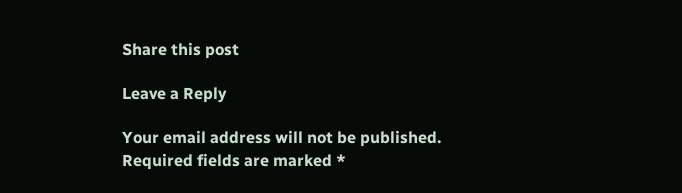Share this post

Leave a Reply

Your email address will not be published. Required fields are marked *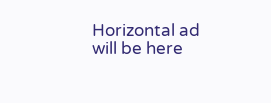Horizontal ad will be here